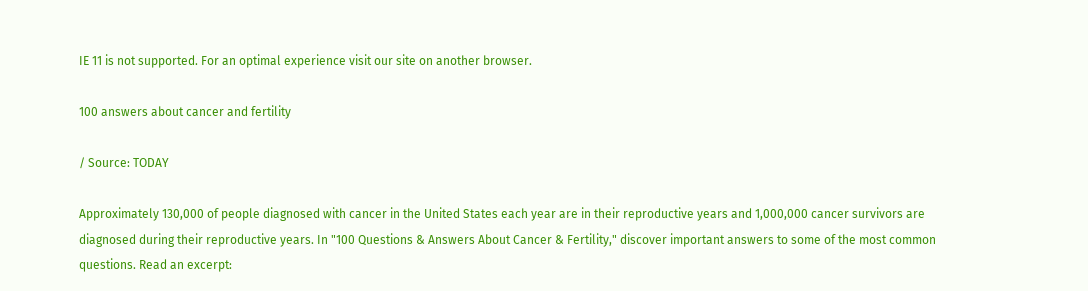IE 11 is not supported. For an optimal experience visit our site on another browser.

100 answers about cancer and fertility

/ Source: TODAY

Approximately 130,000 of people diagnosed with cancer in the United States each year are in their reproductive years and 1,000,000 cancer survivors are diagnosed during their reproductive years. In "100 Questions & Answers About Cancer & Fertility," discover important answers to some of the most common questions. Read an excerpt: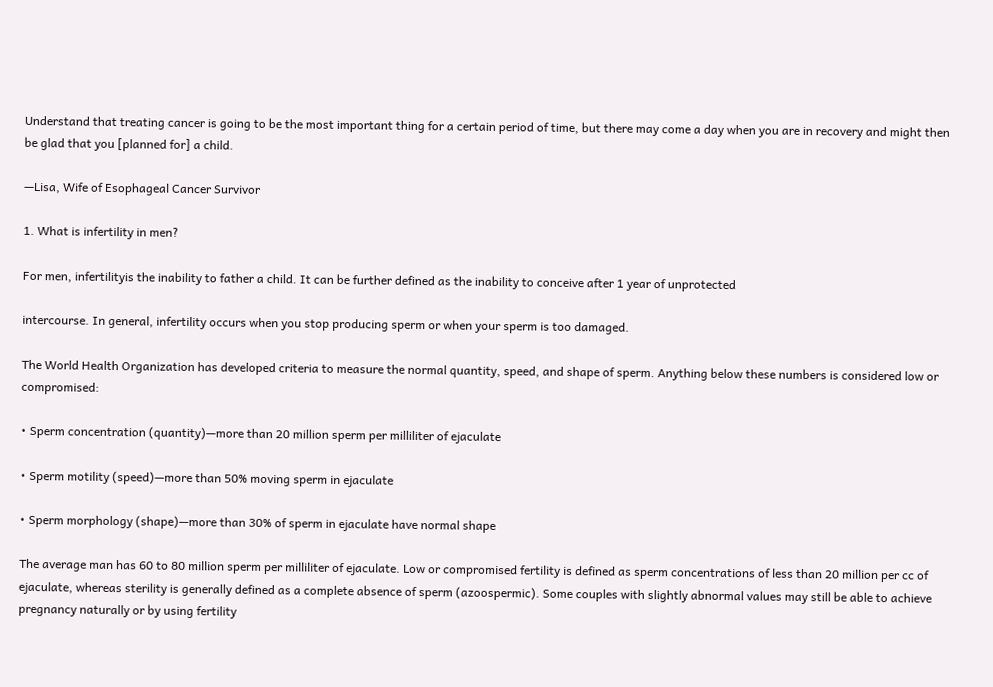Understand that treating cancer is going to be the most important thing for a certain period of time, but there may come a day when you are in recovery and might then be glad that you [planned for] a child.

—Lisa, Wife of Esophageal Cancer Survivor

1. What is infertility in men?

For men, infertilityis the inability to father a child. It can be further defined as the inability to conceive after 1 year of unprotected

intercourse. In general, infertility occurs when you stop producing sperm or when your sperm is too damaged.

The World Health Organization has developed criteria to measure the normal quantity, speed, and shape of sperm. Anything below these numbers is considered low or compromised:

• Sperm concentration (quantity)—more than 20 million sperm per milliliter of ejaculate

• Sperm motility (speed)—more than 50% moving sperm in ejaculate

• Sperm morphology (shape)—more than 30% of sperm in ejaculate have normal shape

The average man has 60 to 80 million sperm per milliliter of ejaculate. Low or compromised fertility is defined as sperm concentrations of less than 20 million per cc of ejaculate, whereas sterility is generally defined as a complete absence of sperm (azoospermic). Some couples with slightly abnormal values may still be able to achieve pregnancy naturally or by using fertility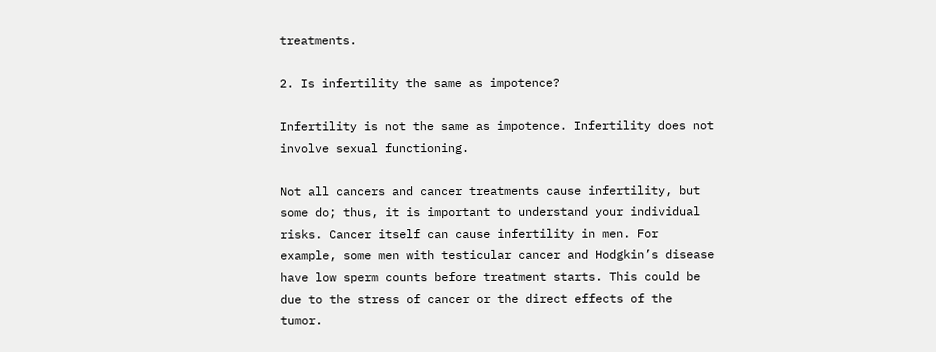treatments.

2. Is infertility the same as impotence?

Infertility is not the same as impotence. Infertility does not involve sexual functioning.

Not all cancers and cancer treatments cause infertility, but some do; thus, it is important to understand your individual risks. Cancer itself can cause infertility in men. For example, some men with testicular cancer and Hodgkin’s disease have low sperm counts before treatment starts. This could be due to the stress of cancer or the direct effects of the tumor.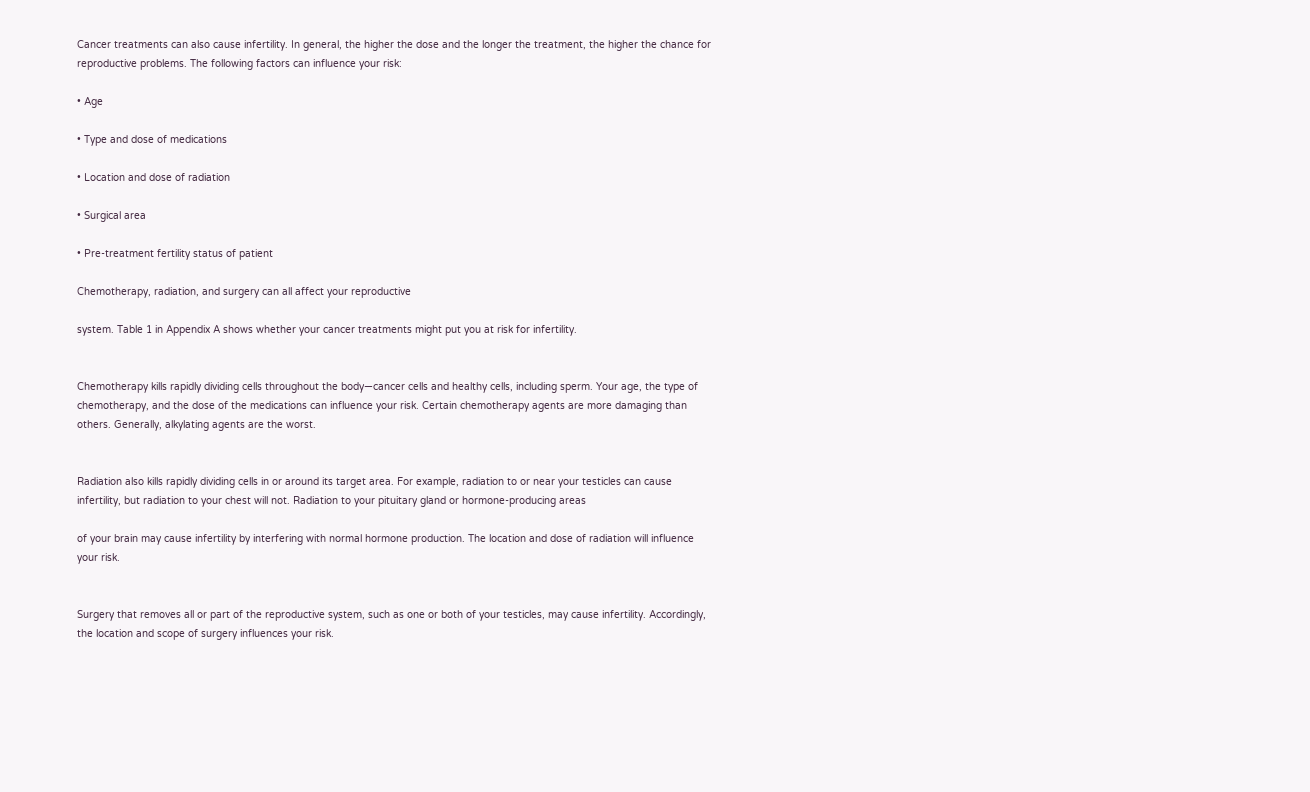Cancer treatments can also cause infertility. In general, the higher the dose and the longer the treatment, the higher the chance for reproductive problems. The following factors can influence your risk:

• Age

• Type and dose of medications

• Location and dose of radiation

• Surgical area

• Pre-treatment fertility status of patient

Chemotherapy, radiation, and surgery can all affect your reproductive

system. Table 1 in Appendix A shows whether your cancer treatments might put you at risk for infertility.


Chemotherapy kills rapidly dividing cells throughout the body—cancer cells and healthy cells, including sperm. Your age, the type of chemotherapy, and the dose of the medications can influence your risk. Certain chemotherapy agents are more damaging than others. Generally, alkylating agents are the worst.


Radiation also kills rapidly dividing cells in or around its target area. For example, radiation to or near your testicles can cause infertility, but radiation to your chest will not. Radiation to your pituitary gland or hormone-producing areas

of your brain may cause infertility by interfering with normal hormone production. The location and dose of radiation will influence your risk.


Surgery that removes all or part of the reproductive system, such as one or both of your testicles, may cause infertility. Accordingly, the location and scope of surgery influences your risk.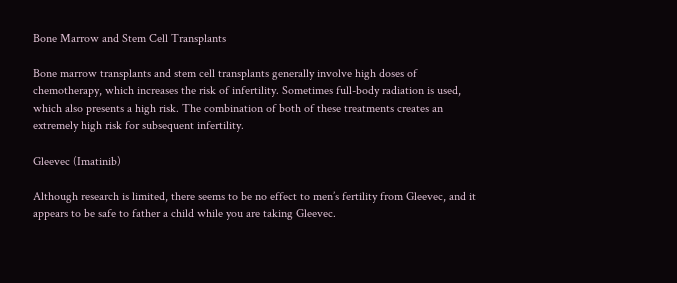Bone Marrow and Stem Cell Transplants

Bone marrow transplants and stem cell transplants generally involve high doses of chemotherapy, which increases the risk of infertility. Sometimes full-body radiation is used, which also presents a high risk. The combination of both of these treatments creates an extremely high risk for subsequent infertility.

Gleevec (Imatinib)

Although research is limited, there seems to be no effect to men’s fertility from Gleevec, and it appears to be safe to father a child while you are taking Gleevec.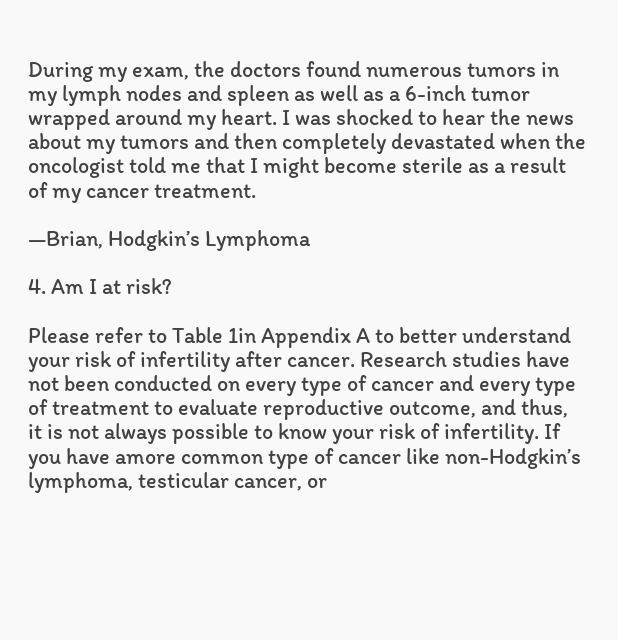During my exam, the doctors found numerous tumors in my lymph nodes and spleen as well as a 6-inch tumor wrapped around my heart. I was shocked to hear the news about my tumors and then completely devastated when the oncologist told me that I might become sterile as a result of my cancer treatment.

—Brian, Hodgkin’s Lymphoma

4. Am I at risk?

Please refer to Table 1in Appendix A to better understand your risk of infertility after cancer. Research studies have not been conducted on every type of cancer and every type of treatment to evaluate reproductive outcome, and thus, it is not always possible to know your risk of infertility. If you have amore common type of cancer like non-Hodgkin’s lymphoma, testicular cancer, or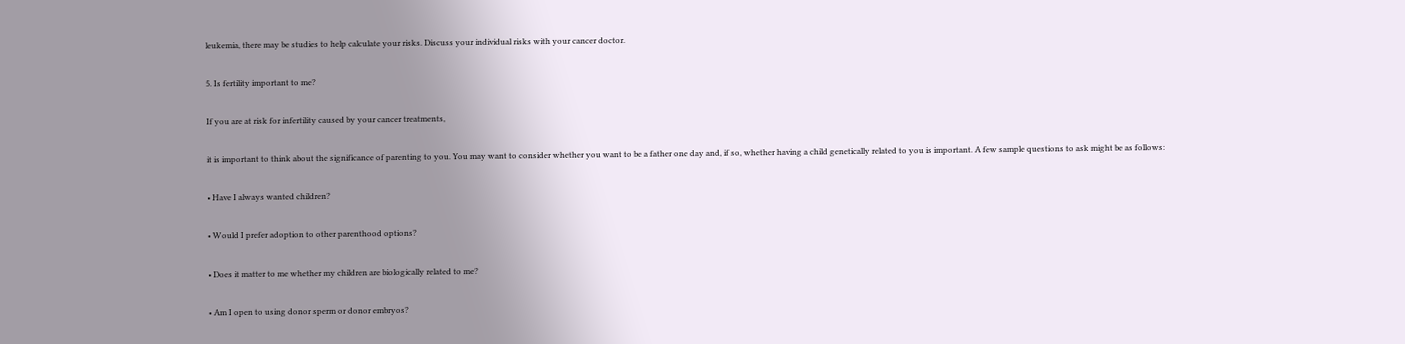leukemia, there may be studies to help calculate your risks. Discuss your individual risks with your cancer doctor.

5. Is fertility important to me?

If you are at risk for infertility caused by your cancer treatments,

it is important to think about the significance of parenting to you. You may want to consider whether you want to be a father one day and, if so, whether having a child genetically related to you is important. A few sample questions to ask might be as follows:

• Have I always wanted children?

• Would I prefer adoption to other parenthood options?

• Does it matter to me whether my children are biologically related to me?

• Am I open to using donor sperm or donor embryos?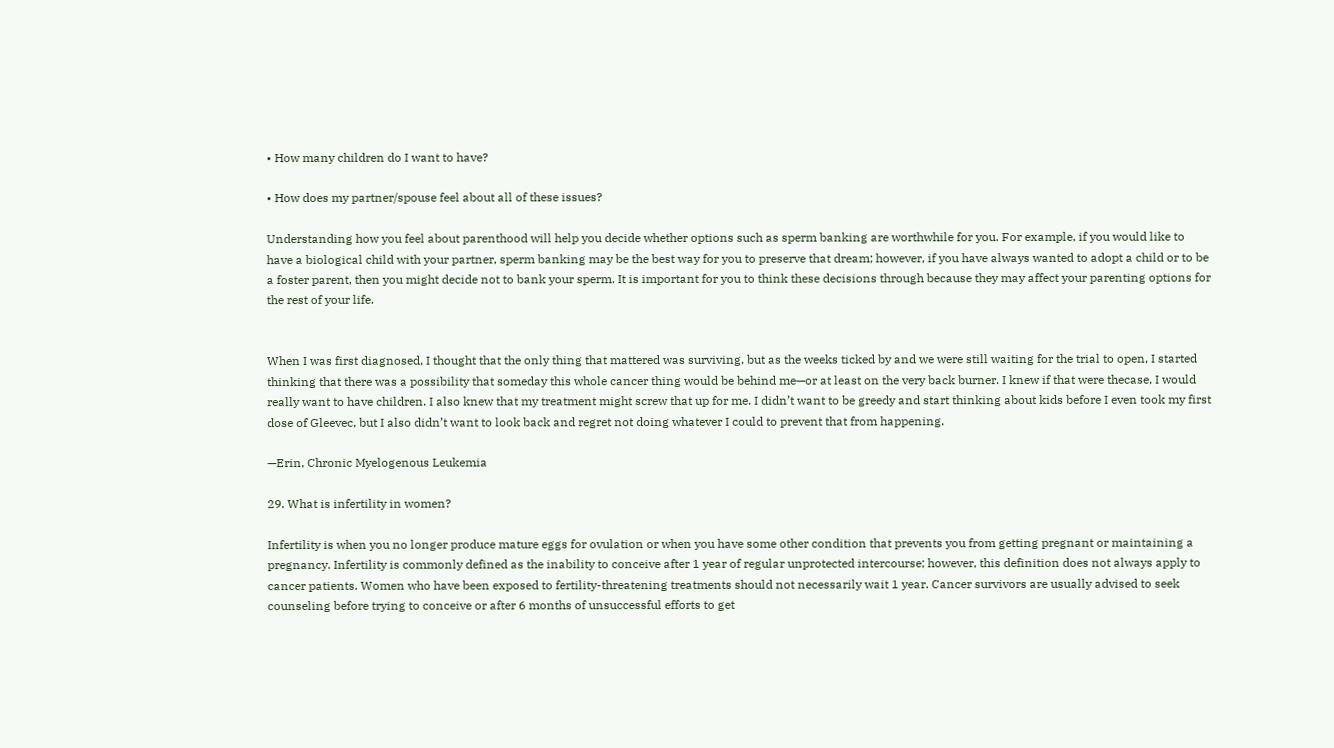• How many children do I want to have?

• How does my partner/spouse feel about all of these issues?

Understanding how you feel about parenthood will help you decide whether options such as sperm banking are worthwhile for you. For example, if you would like to have a biological child with your partner, sperm banking may be the best way for you to preserve that dream; however, if you have always wanted to adopt a child or to be a foster parent, then you might decide not to bank your sperm. It is important for you to think these decisions through because they may affect your parenting options for the rest of your life.


When I was first diagnosed, I thought that the only thing that mattered was surviving, but as the weeks ticked by and we were still waiting for the trial to open, I started thinking that there was a possibility that someday this whole cancer thing would be behind me—or at least on the very back burner. I knew if that were thecase, I would really want to have children. I also knew that my treatment might screw that up for me. I didn’t want to be greedy and start thinking about kids before I even took my first dose of Gleevec, but I also didn’t want to look back and regret not doing whatever I could to prevent that from happening.

—Erin, Chronic Myelogenous Leukemia

29. What is infertility in women?

Infertility is when you no longer produce mature eggs for ovulation or when you have some other condition that prevents you from getting pregnant or maintaining a pregnancy. Infertility is commonly defined as the inability to conceive after 1 year of regular unprotected intercourse; however, this definition does not always apply to cancer patients. Women who have been exposed to fertility-threatening treatments should not necessarily wait 1 year. Cancer survivors are usually advised to seek counseling before trying to conceive or after 6 months of unsuccessful efforts to get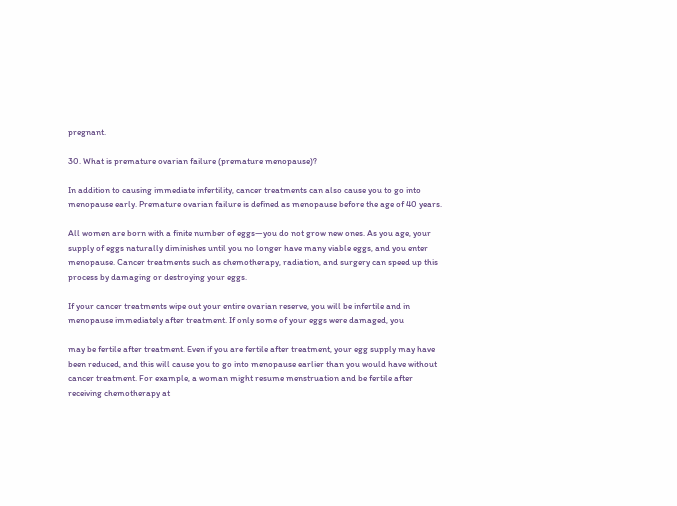pregnant.

30. What is premature ovarian failure (premature menopause)?

In addition to causing immediate infertility, cancer treatments can also cause you to go into menopause early. Premature ovarian failure is defined as menopause before the age of 40 years.

All women are born with a finite number of eggs—you do not grow new ones. As you age, your supply of eggs naturally diminishes until you no longer have many viable eggs, and you enter menopause. Cancer treatments such as chemotherapy, radiation, and surgery can speed up this process by damaging or destroying your eggs.

If your cancer treatments wipe out your entire ovarian reserve, you will be infertile and in menopause immediately after treatment. If only some of your eggs were damaged, you

may be fertile after treatment. Even if you are fertile after treatment, your egg supply may have been reduced, and this will cause you to go into menopause earlier than you would have without cancer treatment. For example, a woman might resume menstruation and be fertile after receiving chemotherapy at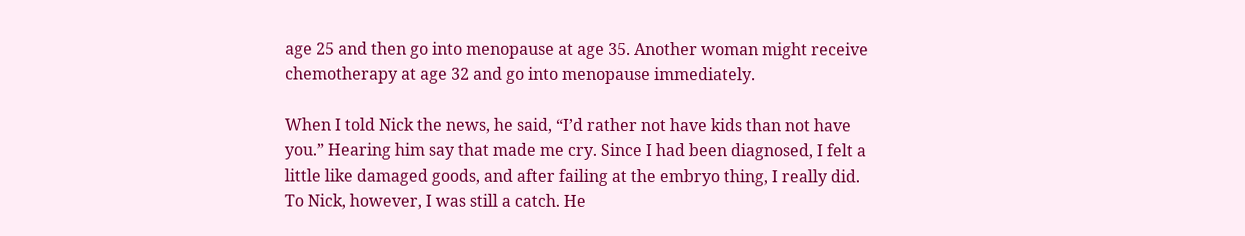age 25 and then go into menopause at age 35. Another woman might receive chemotherapy at age 32 and go into menopause immediately.

When I told Nick the news, he said, “I’d rather not have kids than not have you.” Hearing him say that made me cry. Since I had been diagnosed, I felt a little like damaged goods, and after failing at the embryo thing, I really did. To Nick, however, I was still a catch. He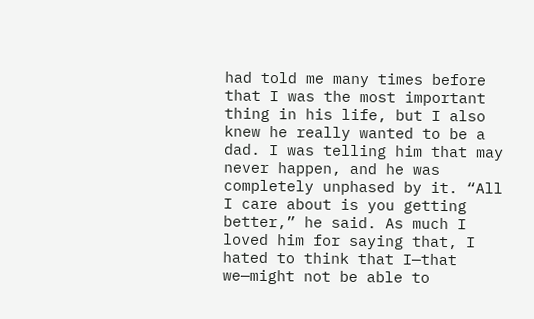had told me many times before that I was the most important thing in his life, but I also knew he really wanted to be a dad. I was telling him that may never happen, and he was completely unphased by it. “All I care about is you getting better,” he said. As much I loved him for saying that, I hated to think that I—that we—might not be able to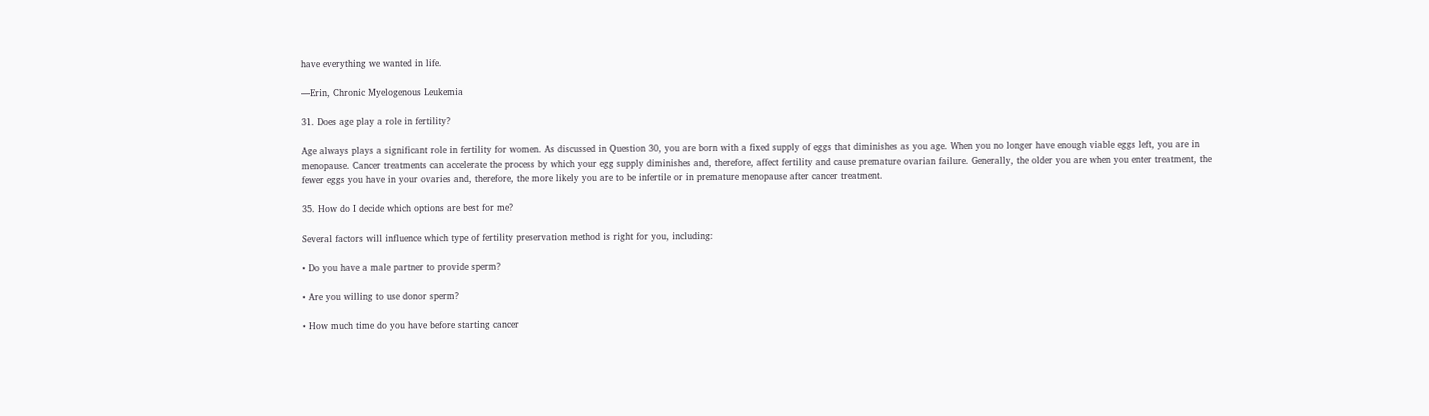have everything we wanted in life.

—Erin, Chronic Myelogenous Leukemia

31. Does age play a role in fertility?

Age always plays a significant role in fertility for women. As discussed in Question 30, you are born with a fixed supply of eggs that diminishes as you age. When you no longer have enough viable eggs left, you are in menopause. Cancer treatments can accelerate the process by which your egg supply diminishes and, therefore, affect fertility and cause premature ovarian failure. Generally, the older you are when you enter treatment, the fewer eggs you have in your ovaries and, therefore, the more likely you are to be infertile or in premature menopause after cancer treatment.

35. How do I decide which options are best for me?

Several factors will influence which type of fertility preservation method is right for you, including:

• Do you have a male partner to provide sperm?

• Are you willing to use donor sperm?

• How much time do you have before starting cancer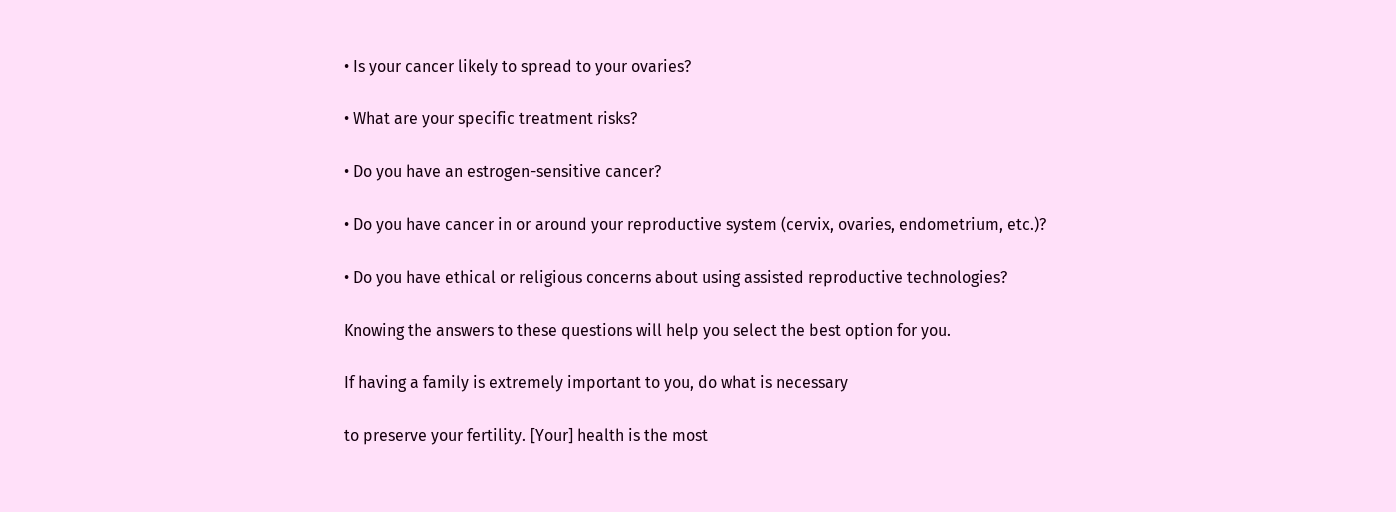• Is your cancer likely to spread to your ovaries?

• What are your specific treatment risks?

• Do you have an estrogen-sensitive cancer?

• Do you have cancer in or around your reproductive system (cervix, ovaries, endometrium, etc.)?

• Do you have ethical or religious concerns about using assisted reproductive technologies?

Knowing the answers to these questions will help you select the best option for you.

If having a family is extremely important to you, do what is necessary

to preserve your fertility. [Your] health is the most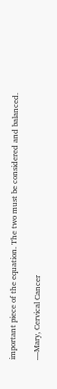important piece of the equation. The two must be considered and balanced.

—Mary, Cervical Cancer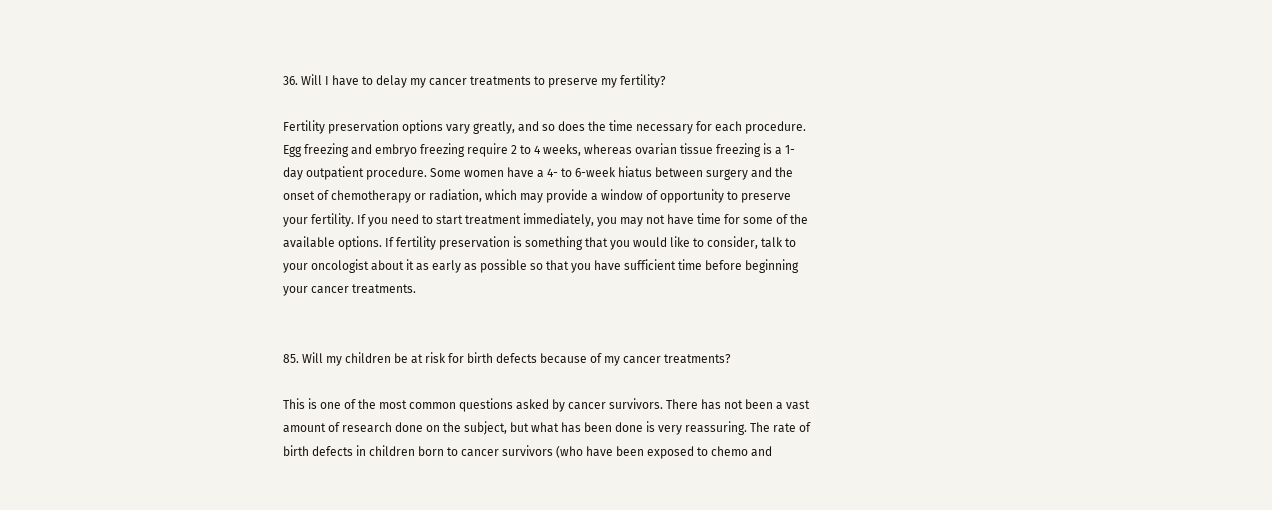36. Will I have to delay my cancer treatments to preserve my fertility?

Fertility preservation options vary greatly, and so does the time necessary for each procedure. Egg freezing and embryo freezing require 2 to 4 weeks, whereas ovarian tissue freezing is a 1-day outpatient procedure. Some women have a 4- to 6-week hiatus between surgery and the onset of chemotherapy or radiation, which may provide a window of opportunity to preserve your fertility. If you need to start treatment immediately, you may not have time for some of the available options. If fertility preservation is something that you would like to consider, talk to your oncologist about it as early as possible so that you have sufficient time before beginning your cancer treatments.


85. Will my children be at risk for birth defects because of my cancer treatments?

This is one of the most common questions asked by cancer survivors. There has not been a vast amount of research done on the subject, but what has been done is very reassuring. The rate of birth defects in children born to cancer survivors (who have been exposed to chemo and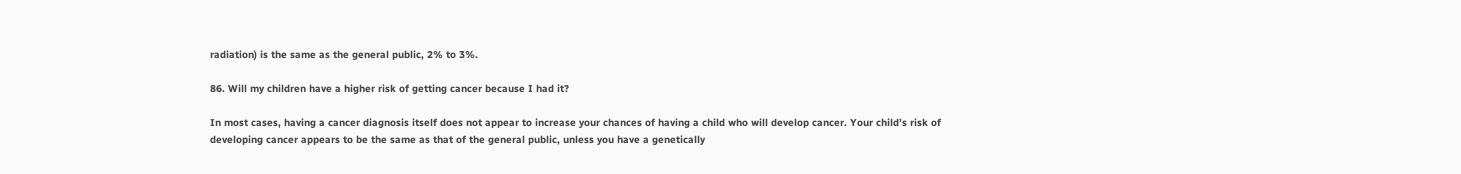radiation) is the same as the general public, 2% to 3%.

86. Will my children have a higher risk of getting cancer because I had it?

In most cases, having a cancer diagnosis itself does not appear to increase your chances of having a child who will develop cancer. Your child’s risk of developing cancer appears to be the same as that of the general public, unless you have a genetically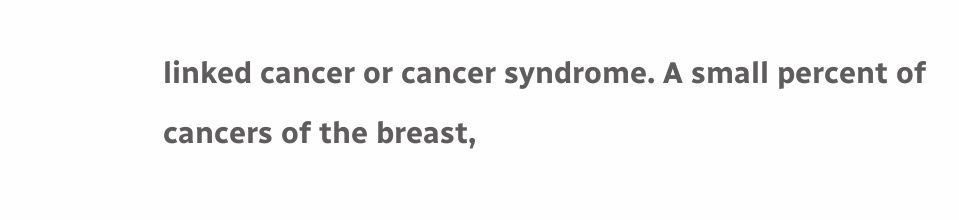linked cancer or cancer syndrome. A small percent of cancers of the breast,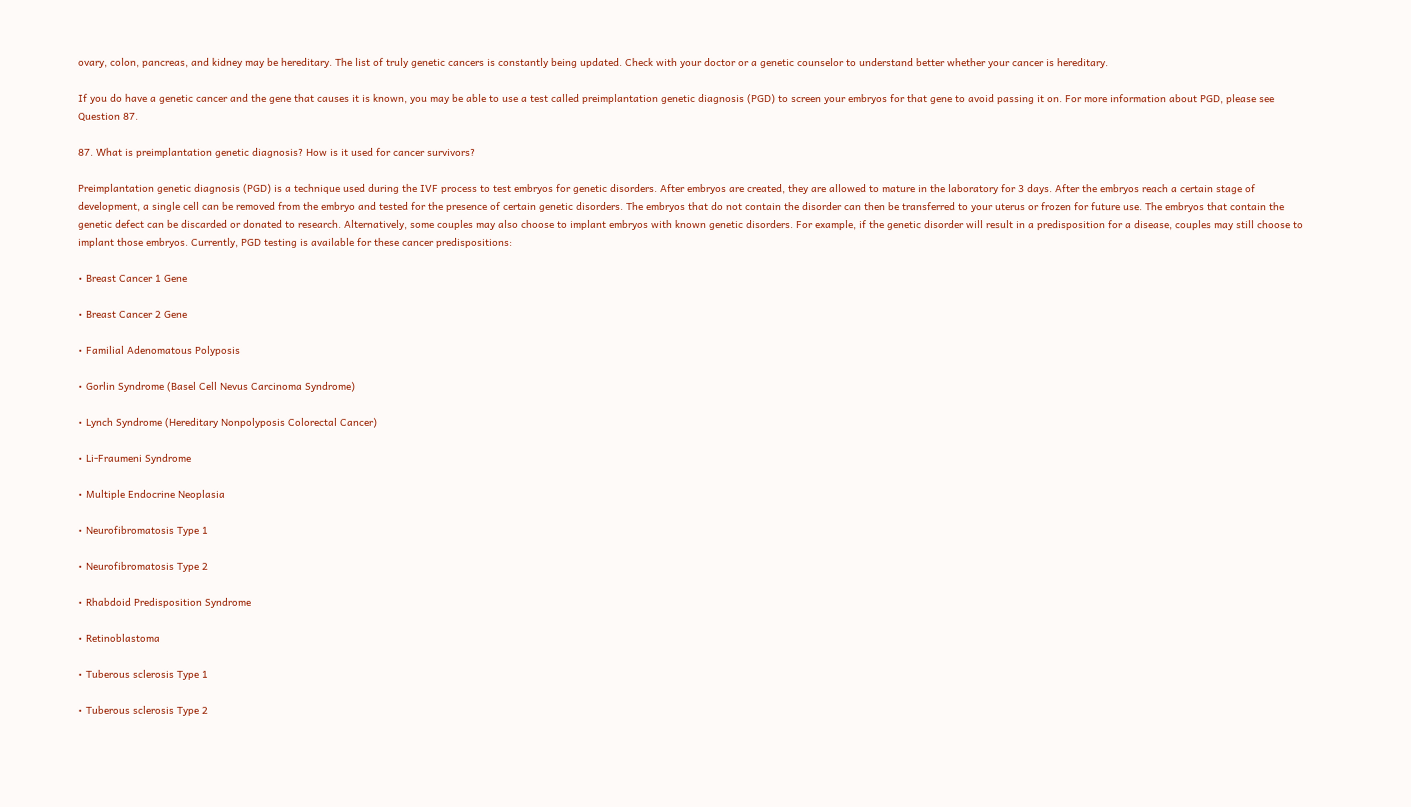ovary, colon, pancreas, and kidney may be hereditary. The list of truly genetic cancers is constantly being updated. Check with your doctor or a genetic counselor to understand better whether your cancer is hereditary.

If you do have a genetic cancer and the gene that causes it is known, you may be able to use a test called preimplantation genetic diagnosis (PGD) to screen your embryos for that gene to avoid passing it on. For more information about PGD, please see Question 87.

87. What is preimplantation genetic diagnosis? How is it used for cancer survivors?

Preimplantation genetic diagnosis (PGD) is a technique used during the IVF process to test embryos for genetic disorders. After embryos are created, they are allowed to mature in the laboratory for 3 days. After the embryos reach a certain stage of development, a single cell can be removed from the embryo and tested for the presence of certain genetic disorders. The embryos that do not contain the disorder can then be transferred to your uterus or frozen for future use. The embryos that contain the genetic defect can be discarded or donated to research. Alternatively, some couples may also choose to implant embryos with known genetic disorders. For example, if the genetic disorder will result in a predisposition for a disease, couples may still choose to implant those embryos. Currently, PGD testing is available for these cancer predispositions:

• Breast Cancer 1 Gene

• Breast Cancer 2 Gene

• Familial Adenomatous Polyposis

• Gorlin Syndrome (Basel Cell Nevus Carcinoma Syndrome)

• Lynch Syndrome (Hereditary Nonpolyposis Colorectal Cancer)

• Li-Fraumeni Syndrome

• Multiple Endocrine Neoplasia

• Neurofibromatosis Type 1

• Neurofibromatosis Type 2

• Rhabdoid Predisposition Syndrome

• Retinoblastoma

• Tuberous sclerosis Type 1

• Tuberous sclerosis Type 2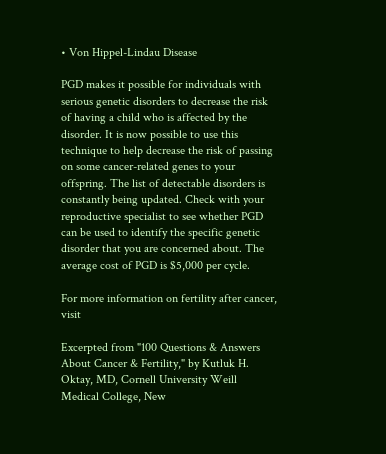• Von Hippel-Lindau Disease

PGD makes it possible for individuals with serious genetic disorders to decrease the risk of having a child who is affected by the disorder. It is now possible to use this technique to help decrease the risk of passing on some cancer-related genes to your offspring. The list of detectable disorders is constantly being updated. Check with your reproductive specialist to see whether PGD can be used to identify the specific genetic disorder that you are concerned about. The average cost of PGD is $5,000 per cycle.

For more information on fertility after cancer, visit

Excerpted from "100 Questions & Answers About Cancer & Fertility," by Kutluk H. Oktay, MD, Cornell University Weill Medical College, New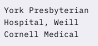York Presbyterian Hospital, Weill Cornell Medical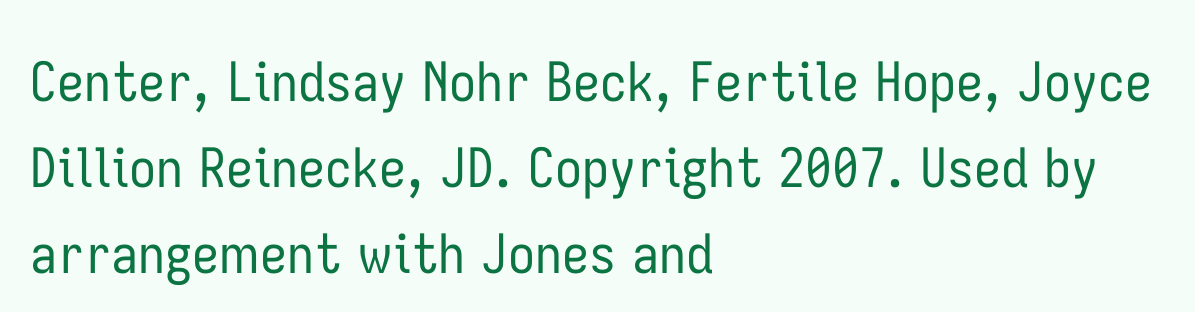Center, Lindsay Nohr Beck, Fertile Hope, Joyce Dillion Reinecke, JD. Copyright 2007. Used by arrangement with Jones and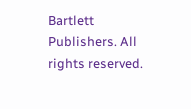Bartlett Publishers. All rights reserved.